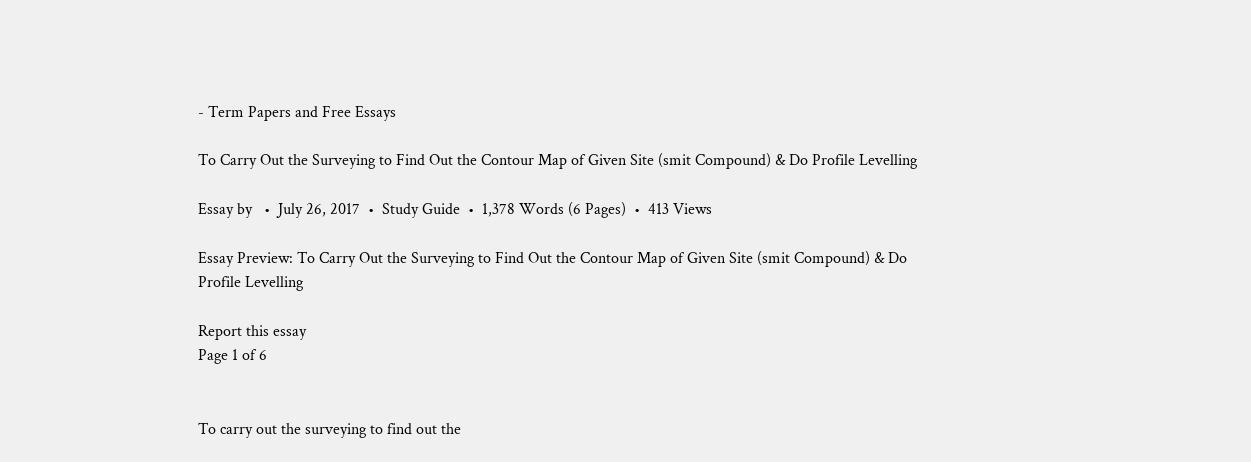- Term Papers and Free Essays

To Carry Out the Surveying to Find Out the Contour Map of Given Site (smit Compound) & Do Profile Levelling

Essay by   •  July 26, 2017  •  Study Guide  •  1,378 Words (6 Pages)  •  413 Views

Essay Preview: To Carry Out the Surveying to Find Out the Contour Map of Given Site (smit Compound) & Do Profile Levelling

Report this essay
Page 1 of 6


To carry out the surveying to find out the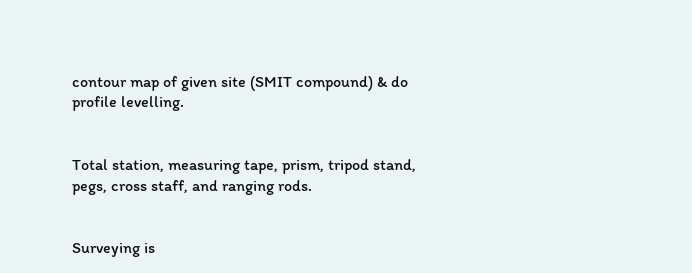contour map of given site (SMIT compound) & do profile levelling.


Total station, measuring tape, prism, tripod stand, pegs, cross staff, and ranging rods.


Surveying is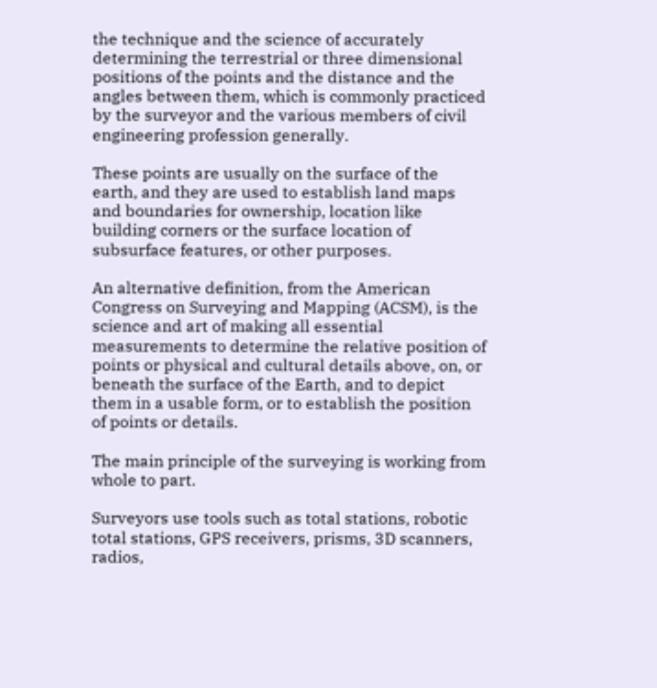the technique and the science of accurately determining the terrestrial or three dimensional positions of the points and the distance and the angles between them, which is commonly practiced by the surveyor and the various members of civil engineering profession generally.

These points are usually on the surface of the earth, and they are used to establish land maps and boundaries for ownership, location like building corners or the surface location of subsurface features, or other purposes.

An alternative definition, from the American Congress on Surveying and Mapping (ACSM), is the science and art of making all essential measurements to determine the relative position of points or physical and cultural details above, on, or beneath the surface of the Earth, and to depict them in a usable form, or to establish the position of points or details.

The main principle of the surveying is working from whole to part.

Surveyors use tools such as total stations, robotic total stations, GPS receivers, prisms, 3D scanners, radios,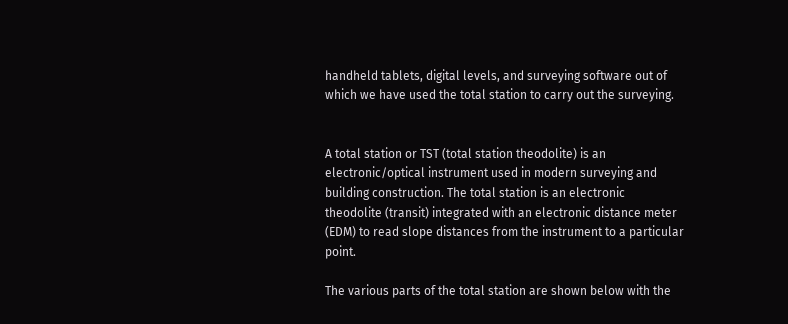handheld tablets, digital levels, and surveying software out of which we have used the total station to carry out the surveying.


A total station or TST (total station theodolite) is an electronic/optical instrument used in modern surveying and building construction. The total station is an electronic theodolite (transit) integrated with an electronic distance meter (EDM) to read slope distances from the instrument to a particular point.

The various parts of the total station are shown below with the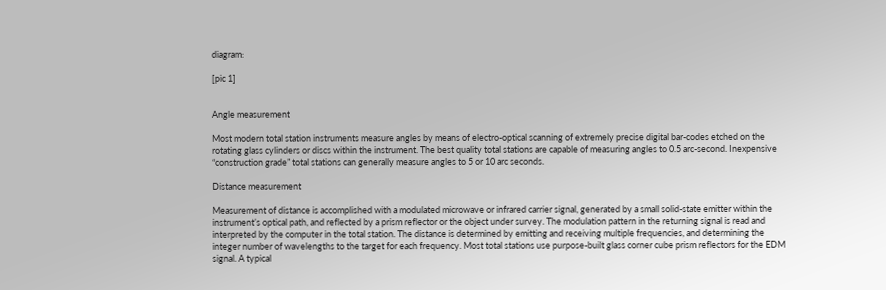diagram:

[pic 1]


Angle measurement

Most modern total station instruments measure angles by means of electro-optical scanning of extremely precise digital bar-codes etched on the rotating glass cylinders or discs within the instrument. The best quality total stations are capable of measuring angles to 0.5 arc-second. Inexpensive “construction grade” total stations can generally measure angles to 5 or 10 arc seconds.

Distance measurement

Measurement of distance is accomplished with a modulated microwave or infrared carrier signal, generated by a small solid-state emitter within the instrument’s optical path, and reflected by a prism reflector or the object under survey. The modulation pattern in the returning signal is read and interpreted by the computer in the total station. The distance is determined by emitting and receiving multiple frequencies, and determining the integer number of wavelengths to the target for each frequency. Most total stations use purpose-built glass corner cube prism reflectors for the EDM signal. A typical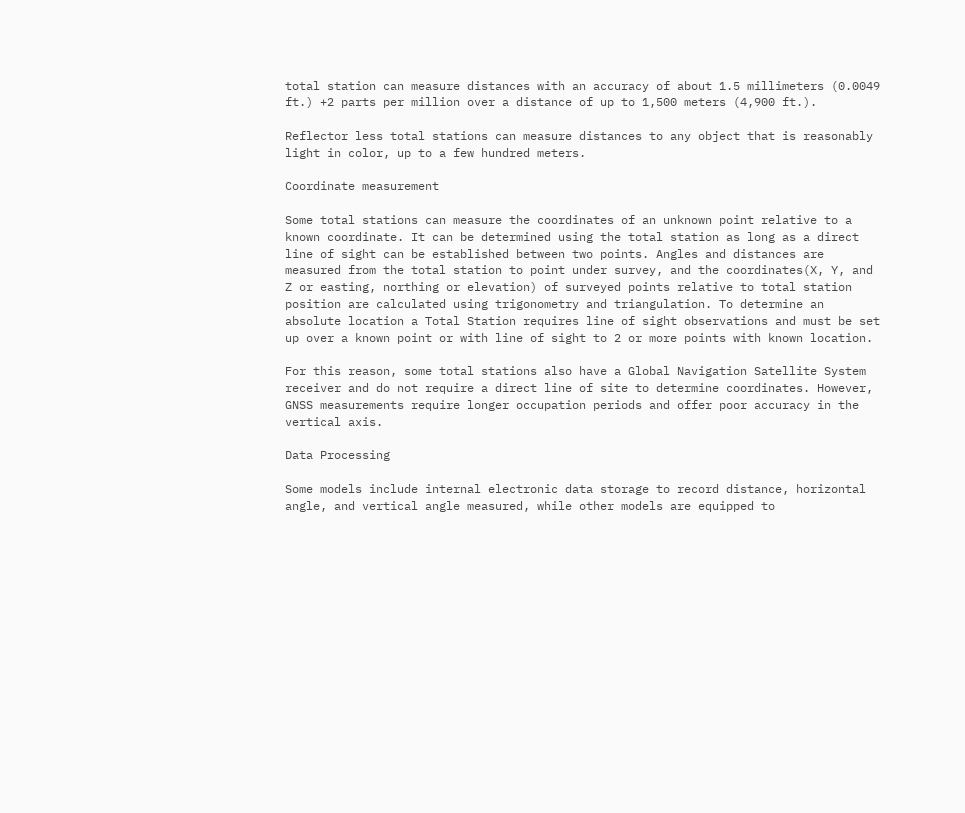total station can measure distances with an accuracy of about 1.5 millimeters (0.0049 ft.) +2 parts per million over a distance of up to 1,500 meters (4,900 ft.).

Reflector less total stations can measure distances to any object that is reasonably light in color, up to a few hundred meters.

Coordinate measurement

Some total stations can measure the coordinates of an unknown point relative to a known coordinate. It can be determined using the total station as long as a direct line of sight can be established between two points. Angles and distances are measured from the total station to point under survey, and the coordinates(X, Y, and Z or easting, northing or elevation) of surveyed points relative to total station position are calculated using trigonometry and triangulation. To determine an absolute location a Total Station requires line of sight observations and must be set up over a known point or with line of sight to 2 or more points with known location.

For this reason, some total stations also have a Global Navigation Satellite System receiver and do not require a direct line of site to determine coordinates. However, GNSS measurements require longer occupation periods and offer poor accuracy in the vertical axis.

Data Processing

Some models include internal electronic data storage to record distance, horizontal angle, and vertical angle measured, while other models are equipped to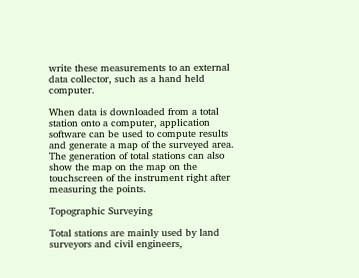write these measurements to an external data collector, such as a hand held computer.

When data is downloaded from a total station onto a computer, application software can be used to compute results and generate a map of the surveyed area. The generation of total stations can also show the map on the map on the touchscreen of the instrument right after measuring the points.

Topographic Surveying

Total stations are mainly used by land surveyors and civil engineers,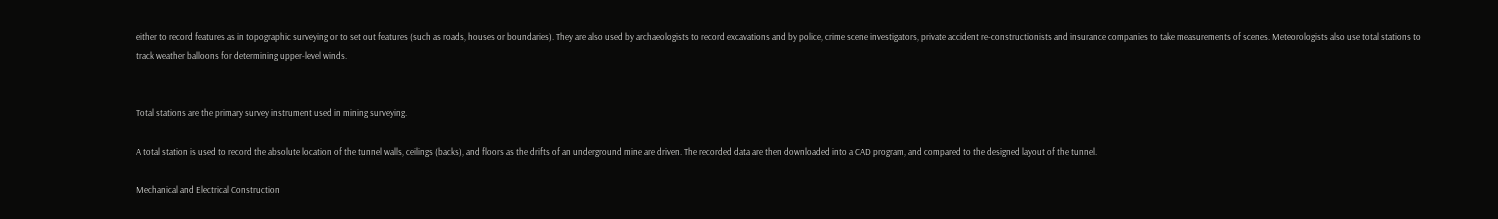either to record features as in topographic surveying or to set out features (such as roads, houses or boundaries). They are also used by archaeologists to record excavations and by police, crime scene investigators, private accident re-constructionists and insurance companies to take measurements of scenes. Meteorologists also use total stations to track weather balloons for determining upper-level winds.


Total stations are the primary survey instrument used in mining surveying.

A total station is used to record the absolute location of the tunnel walls, ceilings (backs), and floors as the drifts of an underground mine are driven. The recorded data are then downloaded into a CAD program, and compared to the designed layout of the tunnel.

Mechanical and Electrical Construction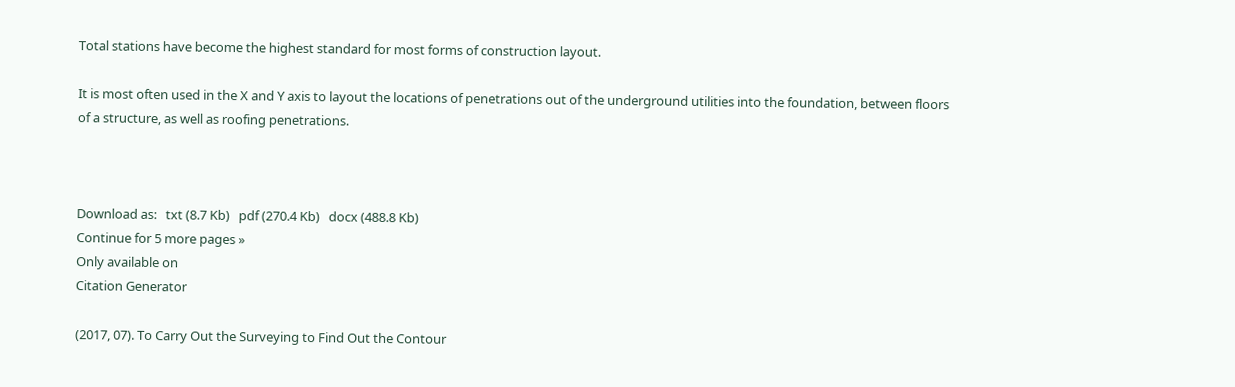Total stations have become the highest standard for most forms of construction layout.

It is most often used in the X and Y axis to layout the locations of penetrations out of the underground utilities into the foundation, between floors of a structure, as well as roofing penetrations.



Download as:   txt (8.7 Kb)   pdf (270.4 Kb)   docx (488.8 Kb)
Continue for 5 more pages »
Only available on
Citation Generator

(2017, 07). To Carry Out the Surveying to Find Out the Contour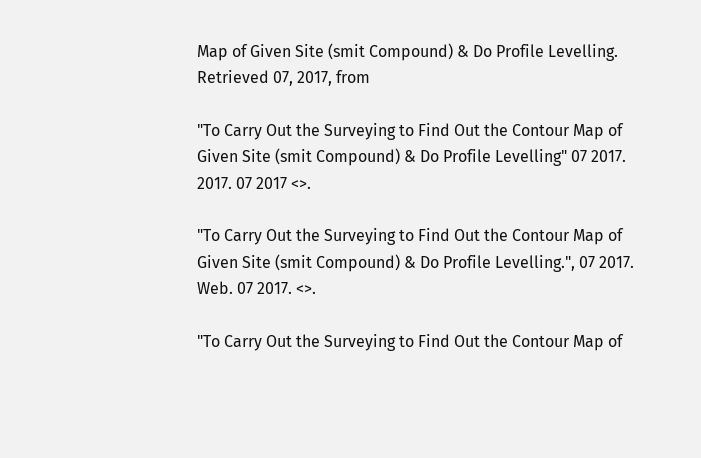Map of Given Site (smit Compound) & Do Profile Levelling. Retrieved 07, 2017, from

"To Carry Out the Surveying to Find Out the Contour Map of Given Site (smit Compound) & Do Profile Levelling" 07 2017. 2017. 07 2017 <>.

"To Carry Out the Surveying to Find Out the Contour Map of Given Site (smit Compound) & Do Profile Levelling.", 07 2017. Web. 07 2017. <>.

"To Carry Out the Surveying to Find Out the Contour Map of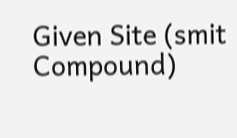Given Site (smit Compound)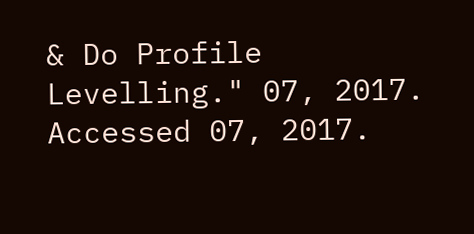& Do Profile Levelling." 07, 2017. Accessed 07, 2017.